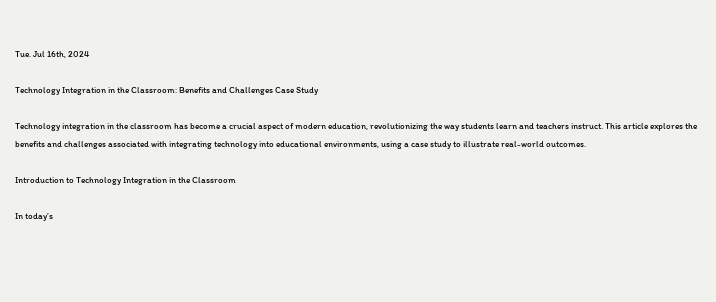Tue. Jul 16th, 2024

Technology Integration in the Classroom: Benefits and Challenges Case Study

Technology integration in the classroom has become a crucial aspect of modern education, revolutionizing the way students learn and teachers instruct. This article explores the benefits and challenges associated with integrating technology into educational environments, using a case study to illustrate real-world outcomes.

Introduction to Technology Integration in the Classroom

In today’s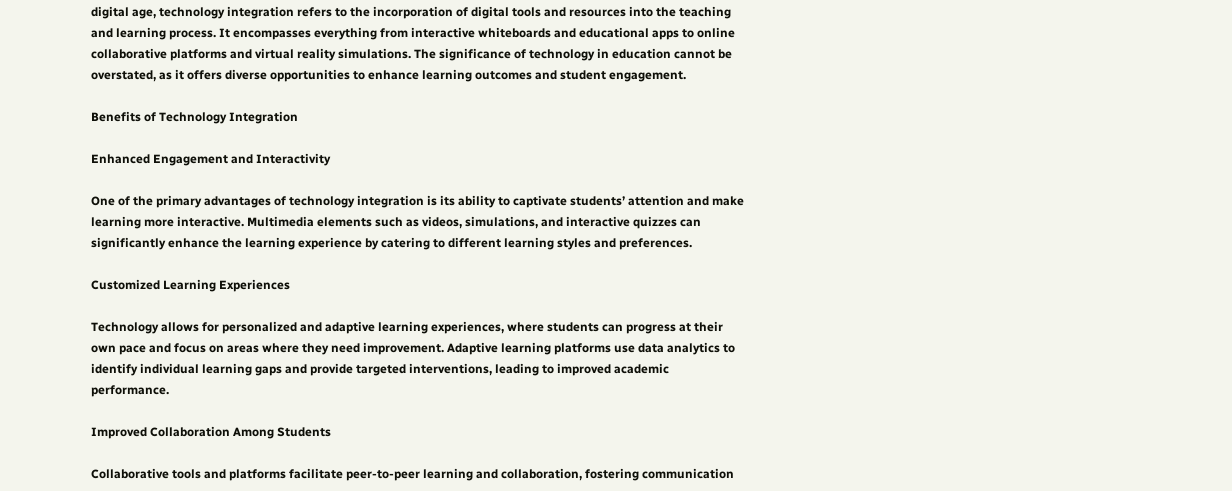digital age, technology integration refers to the incorporation of digital tools and resources into the teaching and learning process. It encompasses everything from interactive whiteboards and educational apps to online collaborative platforms and virtual reality simulations. The significance of technology in education cannot be overstated, as it offers diverse opportunities to enhance learning outcomes and student engagement.

Benefits of Technology Integration

Enhanced Engagement and Interactivity

One of the primary advantages of technology integration is its ability to captivate students’ attention and make learning more interactive. Multimedia elements such as videos, simulations, and interactive quizzes can significantly enhance the learning experience by catering to different learning styles and preferences.

Customized Learning Experiences

Technology allows for personalized and adaptive learning experiences, where students can progress at their own pace and focus on areas where they need improvement. Adaptive learning platforms use data analytics to identify individual learning gaps and provide targeted interventions, leading to improved academic performance.

Improved Collaboration Among Students

Collaborative tools and platforms facilitate peer-to-peer learning and collaboration, fostering communication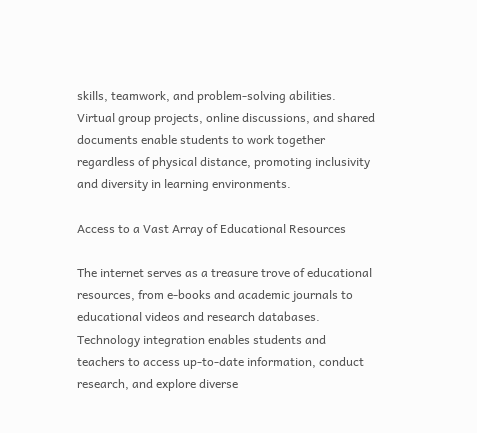skills, teamwork, and problem-solving abilities. Virtual group projects, online discussions, and shared documents enable students to work together regardless of physical distance, promoting inclusivity and diversity in learning environments.

Access to a Vast Array of Educational Resources

The internet serves as a treasure trove of educational resources, from e-books and academic journals to educational videos and research databases. Technology integration enables students and teachers to access up-to-date information, conduct research, and explore diverse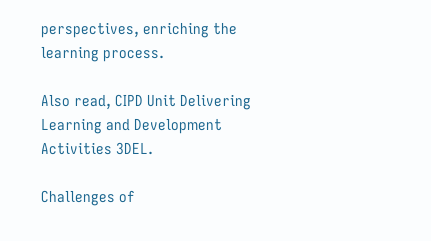perspectives, enriching the learning process.

Also read, CIPD Unit Delivering Learning and Development Activities 3DEL.

Challenges of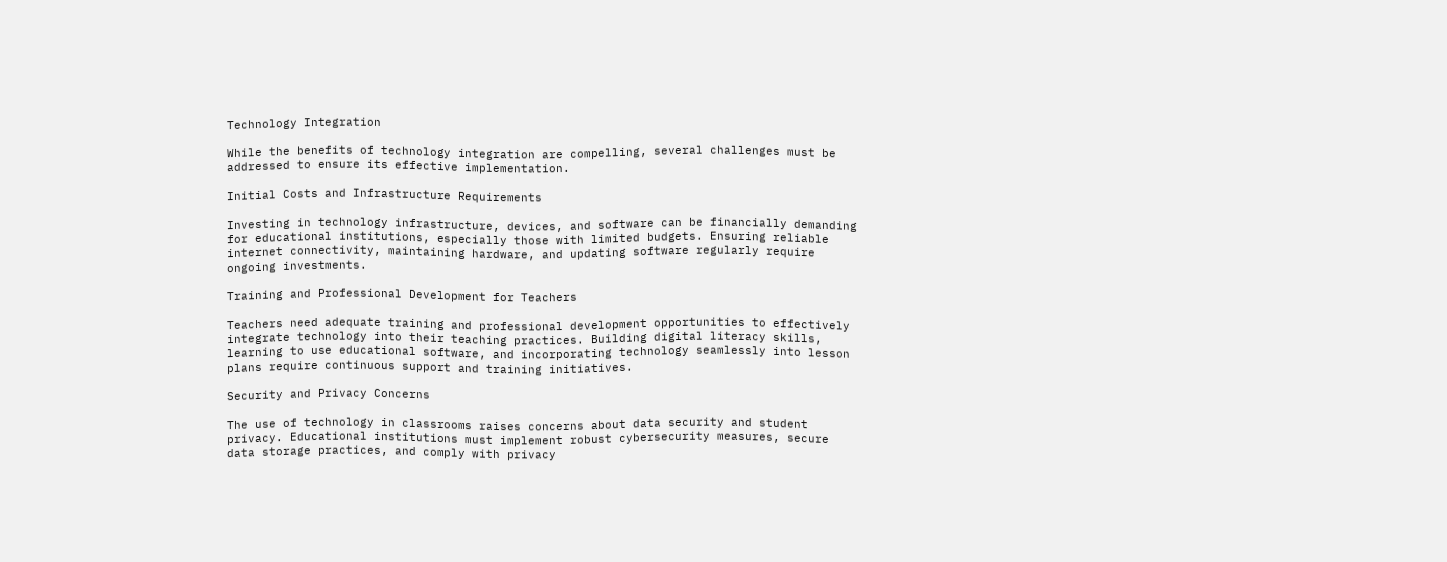Technology Integration

While the benefits of technology integration are compelling, several challenges must be addressed to ensure its effective implementation.

Initial Costs and Infrastructure Requirements

Investing in technology infrastructure, devices, and software can be financially demanding for educational institutions, especially those with limited budgets. Ensuring reliable internet connectivity, maintaining hardware, and updating software regularly require ongoing investments.

Training and Professional Development for Teachers

Teachers need adequate training and professional development opportunities to effectively integrate technology into their teaching practices. Building digital literacy skills, learning to use educational software, and incorporating technology seamlessly into lesson plans require continuous support and training initiatives.

Security and Privacy Concerns

The use of technology in classrooms raises concerns about data security and student privacy. Educational institutions must implement robust cybersecurity measures, secure data storage practices, and comply with privacy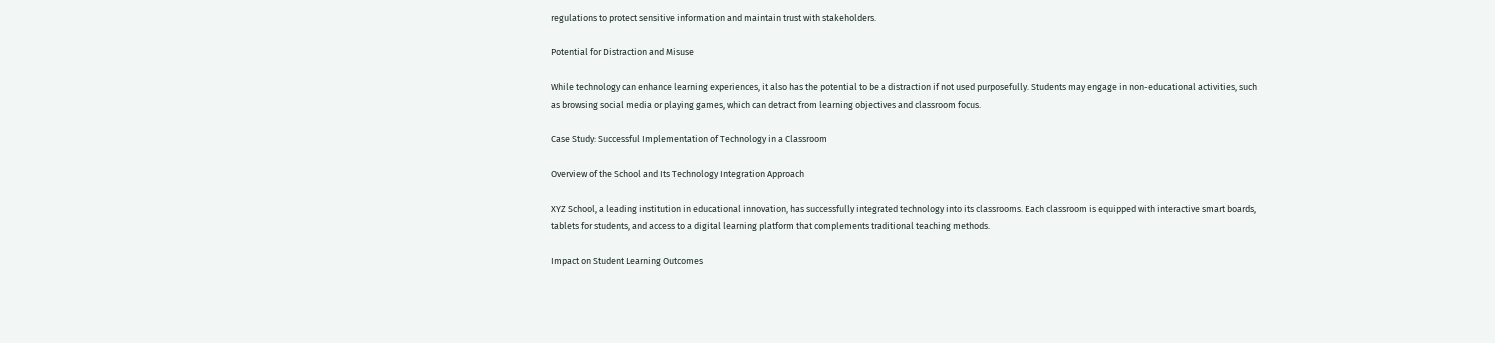regulations to protect sensitive information and maintain trust with stakeholders.

Potential for Distraction and Misuse

While technology can enhance learning experiences, it also has the potential to be a distraction if not used purposefully. Students may engage in non-educational activities, such as browsing social media or playing games, which can detract from learning objectives and classroom focus.

Case Study: Successful Implementation of Technology in a Classroom

Overview of the School and Its Technology Integration Approach

XYZ School, a leading institution in educational innovation, has successfully integrated technology into its classrooms. Each classroom is equipped with interactive smart boards, tablets for students, and access to a digital learning platform that complements traditional teaching methods.

Impact on Student Learning Outcomes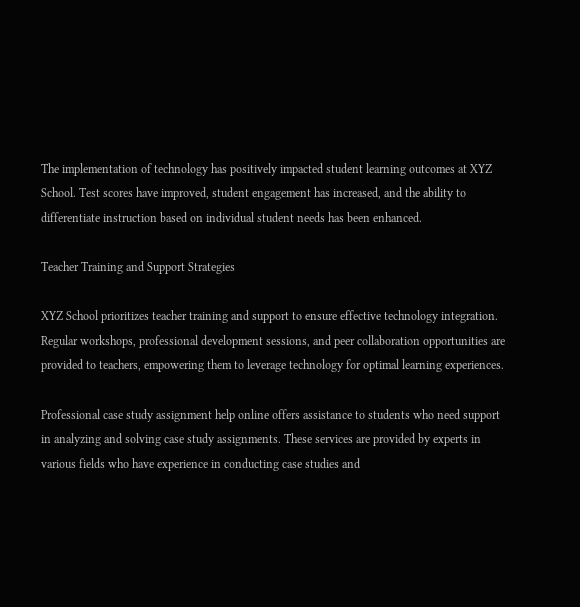The implementation of technology has positively impacted student learning outcomes at XYZ School. Test scores have improved, student engagement has increased, and the ability to differentiate instruction based on individual student needs has been enhanced.

Teacher Training and Support Strategies

XYZ School prioritizes teacher training and support to ensure effective technology integration. Regular workshops, professional development sessions, and peer collaboration opportunities are provided to teachers, empowering them to leverage technology for optimal learning experiences.

Professional case study assignment help online offers assistance to students who need support in analyzing and solving case study assignments. These services are provided by experts in various fields who have experience in conducting case studies and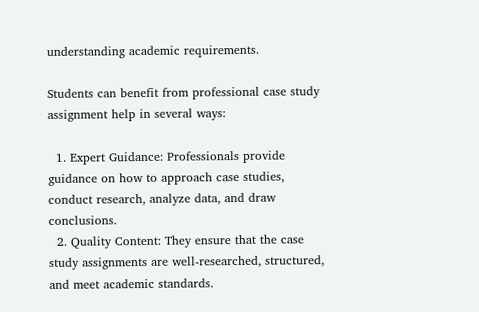understanding academic requirements.

Students can benefit from professional case study assignment help in several ways:

  1. Expert Guidance: Professionals provide guidance on how to approach case studies, conduct research, analyze data, and draw conclusions.
  2. Quality Content: They ensure that the case study assignments are well-researched, structured, and meet academic standards.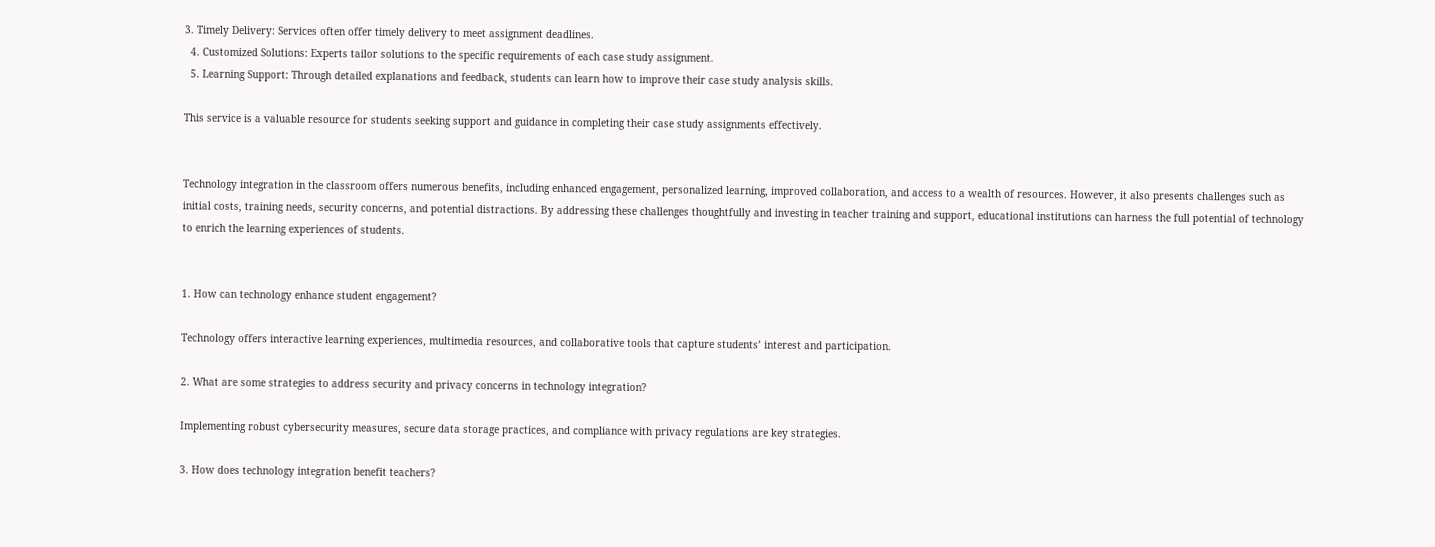3. Timely Delivery: Services often offer timely delivery to meet assignment deadlines.
  4. Customized Solutions: Experts tailor solutions to the specific requirements of each case study assignment.
  5. Learning Support: Through detailed explanations and feedback, students can learn how to improve their case study analysis skills.

This service is a valuable resource for students seeking support and guidance in completing their case study assignments effectively.


Technology integration in the classroom offers numerous benefits, including enhanced engagement, personalized learning, improved collaboration, and access to a wealth of resources. However, it also presents challenges such as initial costs, training needs, security concerns, and potential distractions. By addressing these challenges thoughtfully and investing in teacher training and support, educational institutions can harness the full potential of technology to enrich the learning experiences of students.


1. How can technology enhance student engagement?

Technology offers interactive learning experiences, multimedia resources, and collaborative tools that capture students’ interest and participation.

2. What are some strategies to address security and privacy concerns in technology integration?

Implementing robust cybersecurity measures, secure data storage practices, and compliance with privacy regulations are key strategies.

3. How does technology integration benefit teachers?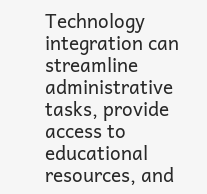Technology integration can streamline administrative tasks, provide access to educational resources, and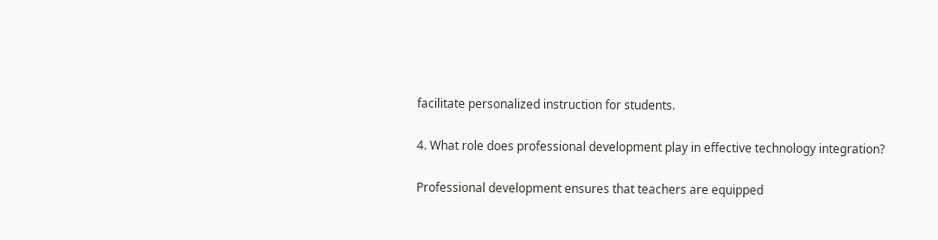facilitate personalized instruction for students.

4. What role does professional development play in effective technology integration?

Professional development ensures that teachers are equipped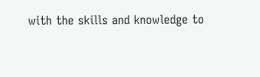with the skills and knowledge to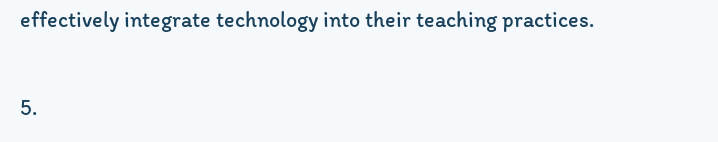effectively integrate technology into their teaching practices.

5.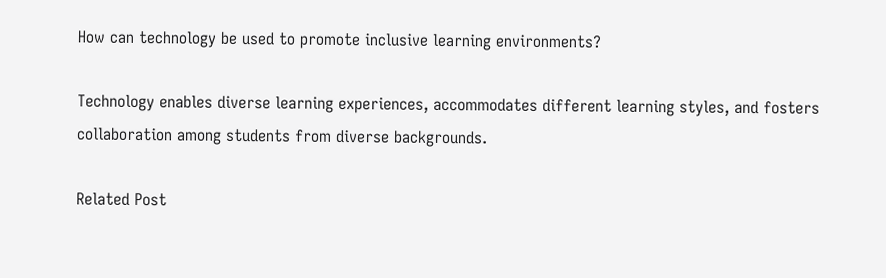How can technology be used to promote inclusive learning environments?

Technology enables diverse learning experiences, accommodates different learning styles, and fosters collaboration among students from diverse backgrounds.

Related Post